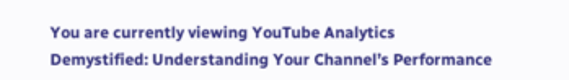You are currently viewing YouTube Analytics Demystified: Understanding Your Channel’s Performance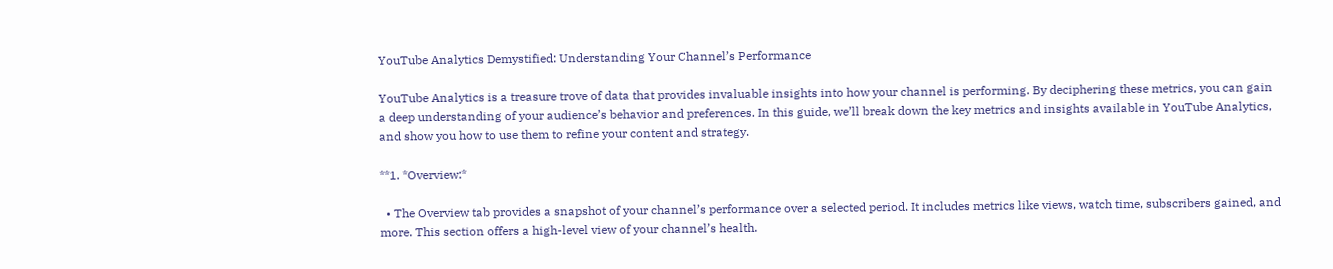YouTube Analytics Demystified: Understanding Your Channel’s Performance

YouTube Analytics is a treasure trove of data that provides invaluable insights into how your channel is performing. By deciphering these metrics, you can gain a deep understanding of your audience’s behavior and preferences. In this guide, we’ll break down the key metrics and insights available in YouTube Analytics, and show you how to use them to refine your content and strategy.

**1. *Overview:*

  • The Overview tab provides a snapshot of your channel’s performance over a selected period. It includes metrics like views, watch time, subscribers gained, and more. This section offers a high-level view of your channel’s health.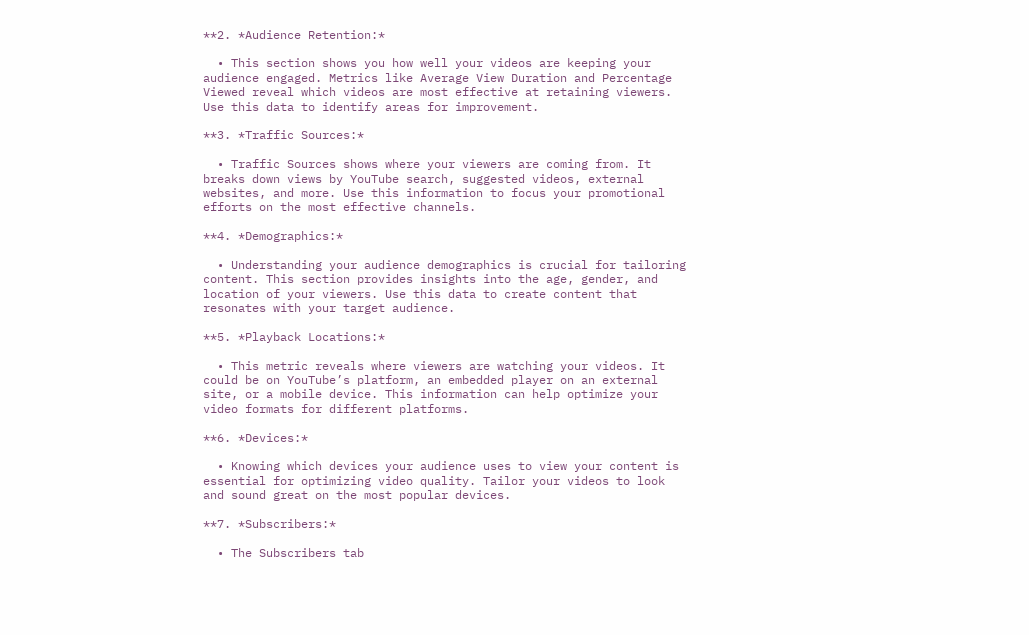**2. *Audience Retention:*

  • This section shows you how well your videos are keeping your audience engaged. Metrics like Average View Duration and Percentage Viewed reveal which videos are most effective at retaining viewers. Use this data to identify areas for improvement.

**3. *Traffic Sources:*

  • Traffic Sources shows where your viewers are coming from. It breaks down views by YouTube search, suggested videos, external websites, and more. Use this information to focus your promotional efforts on the most effective channels.

**4. *Demographics:*

  • Understanding your audience demographics is crucial for tailoring content. This section provides insights into the age, gender, and location of your viewers. Use this data to create content that resonates with your target audience.

**5. *Playback Locations:*

  • This metric reveals where viewers are watching your videos. It could be on YouTube’s platform, an embedded player on an external site, or a mobile device. This information can help optimize your video formats for different platforms.

**6. *Devices:*

  • Knowing which devices your audience uses to view your content is essential for optimizing video quality. Tailor your videos to look and sound great on the most popular devices.

**7. *Subscribers:*

  • The Subscribers tab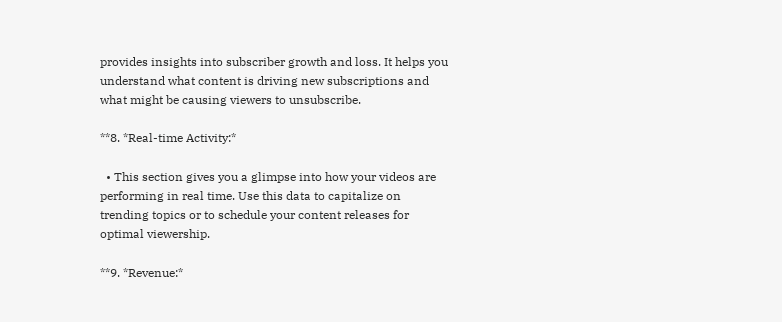provides insights into subscriber growth and loss. It helps you understand what content is driving new subscriptions and what might be causing viewers to unsubscribe.

**8. *Real-time Activity:*

  • This section gives you a glimpse into how your videos are performing in real time. Use this data to capitalize on trending topics or to schedule your content releases for optimal viewership.

**9. *Revenue:*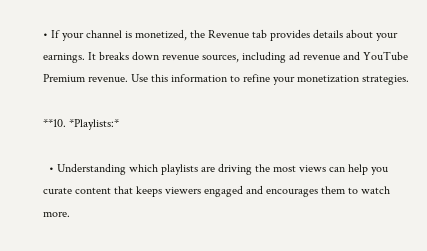• If your channel is monetized, the Revenue tab provides details about your earnings. It breaks down revenue sources, including ad revenue and YouTube Premium revenue. Use this information to refine your monetization strategies.

**10. *Playlists:*

  • Understanding which playlists are driving the most views can help you curate content that keeps viewers engaged and encourages them to watch more.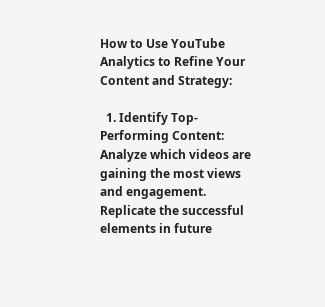How to Use YouTube Analytics to Refine Your Content and Strategy:

  1. Identify Top-Performing Content: Analyze which videos are gaining the most views and engagement. Replicate the successful elements in future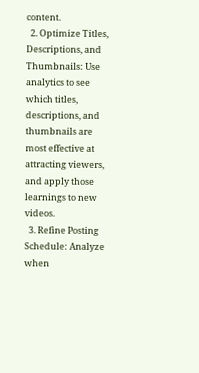content.
  2. Optimize Titles, Descriptions, and Thumbnails: Use analytics to see which titles, descriptions, and thumbnails are most effective at attracting viewers, and apply those learnings to new videos.
  3. Refine Posting Schedule: Analyze when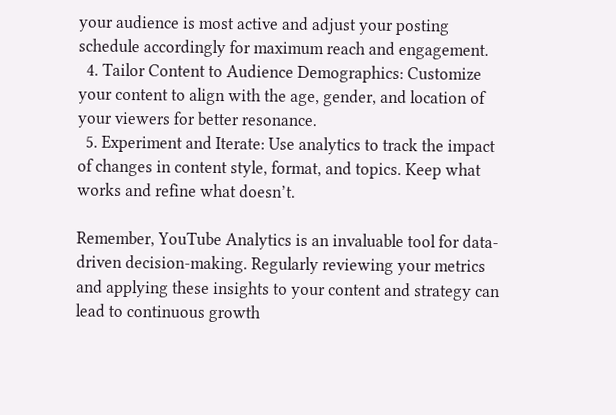your audience is most active and adjust your posting schedule accordingly for maximum reach and engagement.
  4. Tailor Content to Audience Demographics: Customize your content to align with the age, gender, and location of your viewers for better resonance.
  5. Experiment and Iterate: Use analytics to track the impact of changes in content style, format, and topics. Keep what works and refine what doesn’t.

Remember, YouTube Analytics is an invaluable tool for data-driven decision-making. Regularly reviewing your metrics and applying these insights to your content and strategy can lead to continuous growth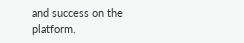and success on the platform.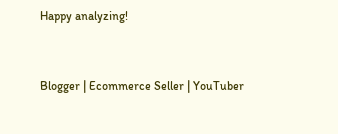Happy analyzing!


Blogger | Ecommerce Seller | YouTuber